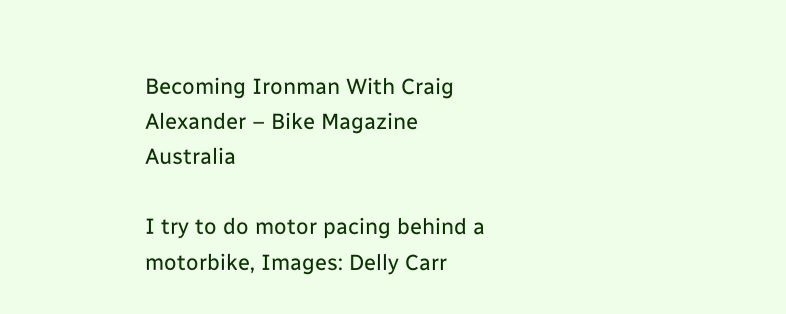Becoming Ironman With Craig Alexander – Bike Magazine Australia

I try to do motor pacing behind a motorbike, Images: Delly Carr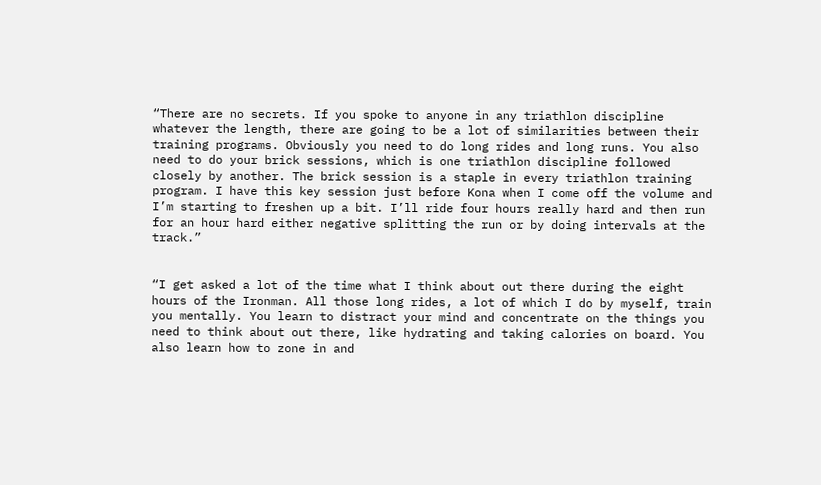“There are no secrets. If you spoke to anyone in any triathlon discipline whatever the length, there are going to be a lot of similarities between their training programs. Obviously you need to do long rides and long runs. You also need to do your brick sessions, which is one triathlon discipline followed closely by another. The brick session is a staple in every triathlon training program. I have this key session just before Kona when I come off the volume and I’m starting to freshen up a bit. I’ll ride four hours really hard and then run for an hour hard either negative splitting the run or by doing intervals at the track.”


“I get asked a lot of the time what I think about out there during the eight hours of the Ironman. All those long rides, a lot of which I do by myself, train you mentally. You learn to distract your mind and concentrate on the things you need to think about out there, like hydrating and taking calories on board. You also learn how to zone in and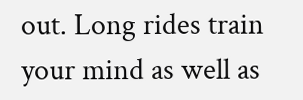out. Long rides train your mind as well as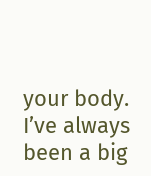your body. I’ve always been a big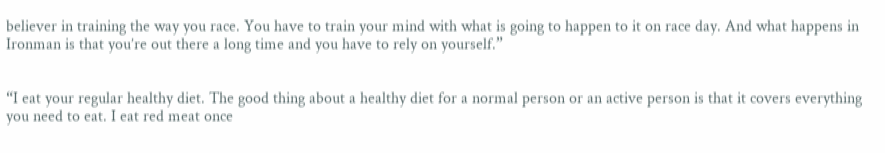believer in training the way you race. You have to train your mind with what is going to happen to it on race day. And what happens in Ironman is that you’re out there a long time and you have to rely on yourself.”


“I eat your regular healthy diet. The good thing about a healthy diet for a normal person or an active person is that it covers everything you need to eat. I eat red meat once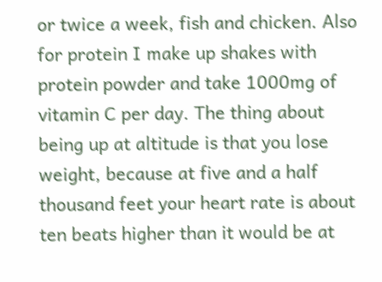or twice a week, fish and chicken. Also for protein I make up shakes with protein powder and take 1000mg of vitamin C per day. The thing about being up at altitude is that you lose weight, because at five and a half thousand feet your heart rate is about ten beats higher than it would be at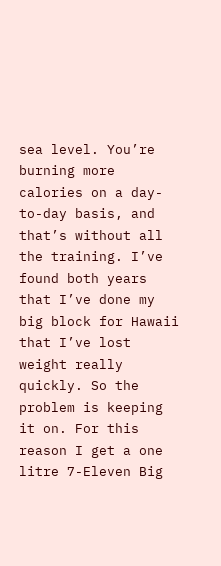sea level. You’re burning more calories on a day-to-day basis, and that’s without all the training. I’ve found both years that I’ve done my big block for Hawaii that I’ve lost weight really quickly. So the problem is keeping it on. For this reason I get a one litre 7-Eleven Big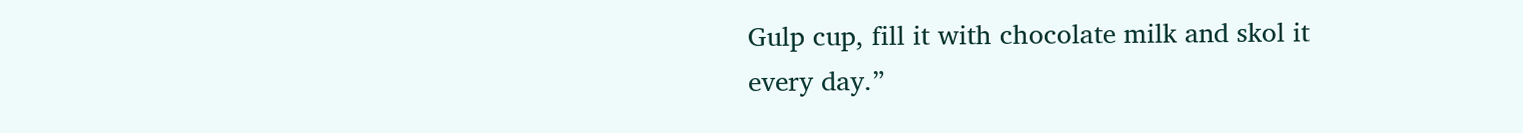Gulp cup, fill it with chocolate milk and skol it every day.”